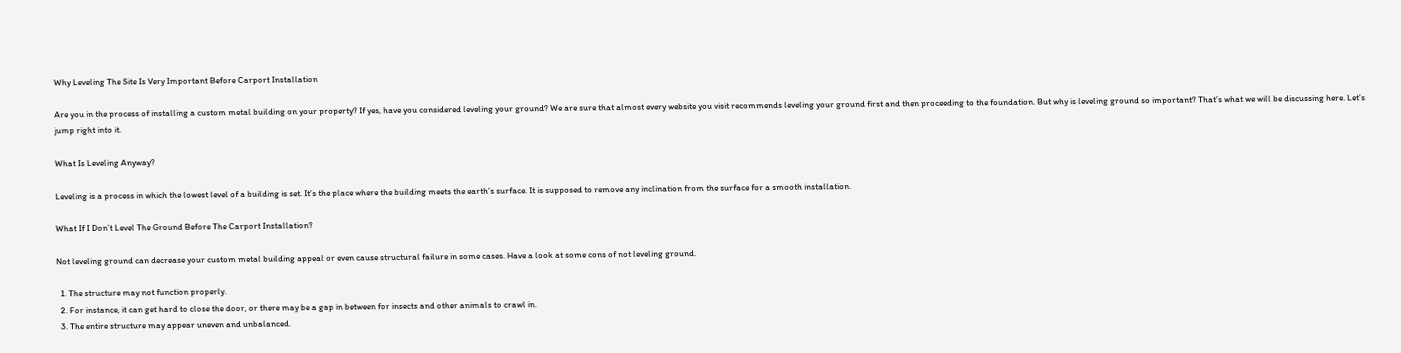Why Leveling The Site Is Very Important Before Carport Installation

Are you in the process of installing a custom metal building on your property? If yes, have you considered leveling your ground? We are sure that almost every website you visit recommends leveling your ground first and then proceeding to the foundation. But why is leveling ground so important? That’s what we will be discussing here. Let’s jump right into it.

What Is Leveling Anyway?

Leveling is a process in which the lowest level of a building is set. It’s the place where the building meets the earth’s surface. It is supposed to remove any inclination from the surface for a smooth installation.

What If I Don’t Level The Ground Before The Carport Installation?

Not leveling ground can decrease your custom metal building appeal or even cause structural failure in some cases. Have a look at some cons of not leveling ground.

  1. The structure may not function properly.
  2. For instance, it can get hard to close the door, or there may be a gap in between for insects and other animals to crawl in.
  3. The entire structure may appear uneven and unbalanced.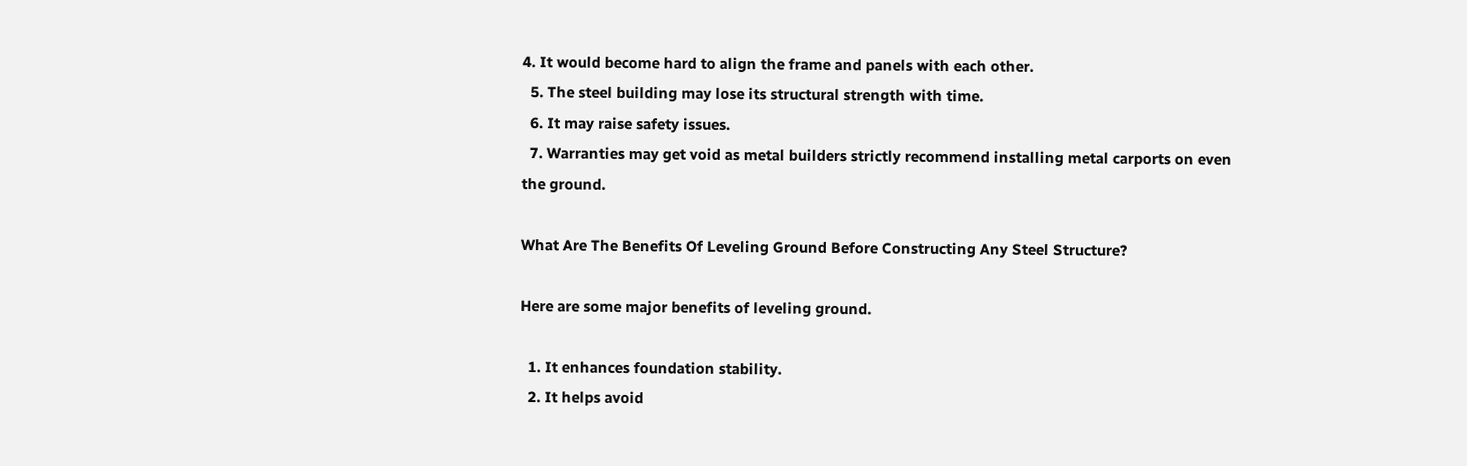4. It would become hard to align the frame and panels with each other.
  5. The steel building may lose its structural strength with time.
  6. It may raise safety issues.
  7. Warranties may get void as metal builders strictly recommend installing metal carports on even the ground.

What Are The Benefits Of Leveling Ground Before Constructing Any Steel Structure?

Here are some major benefits of leveling ground.

  1. It enhances foundation stability.
  2. It helps avoid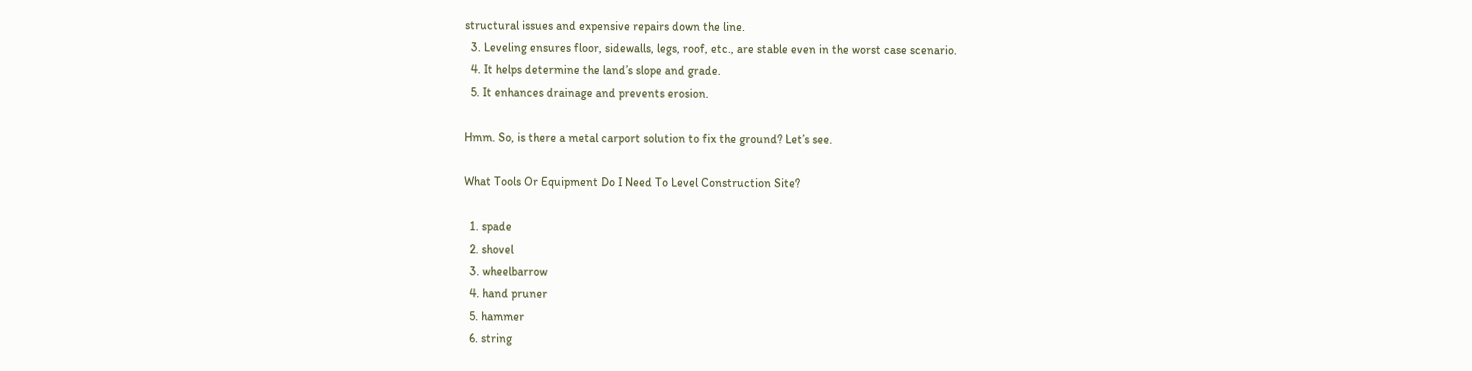structural issues and expensive repairs down the line.
  3. Leveling ensures floor, sidewalls, legs, roof, etc., are stable even in the worst case scenario.
  4. It helps determine the land’s slope and grade.
  5. It enhances drainage and prevents erosion.

Hmm. So, is there a metal carport solution to fix the ground? Let’s see.

What Tools Or Equipment Do I Need To Level Construction Site?

  1. spade
  2. shovel
  3. wheelbarrow
  4. hand pruner
  5. hammer
  6. string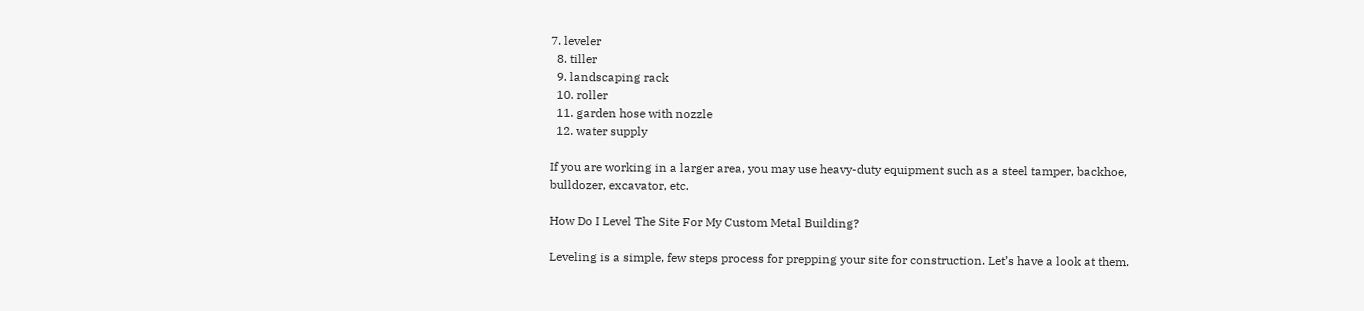7. leveler
  8. tiller
  9. landscaping rack
  10. roller
  11. garden hose with nozzle
  12. water supply

If you are working in a larger area, you may use heavy-duty equipment such as a steel tamper, backhoe, bulldozer, excavator, etc.

How Do I Level The Site For My Custom Metal Building?

Leveling is a simple, few steps process for prepping your site for construction. Let’s have a look at them.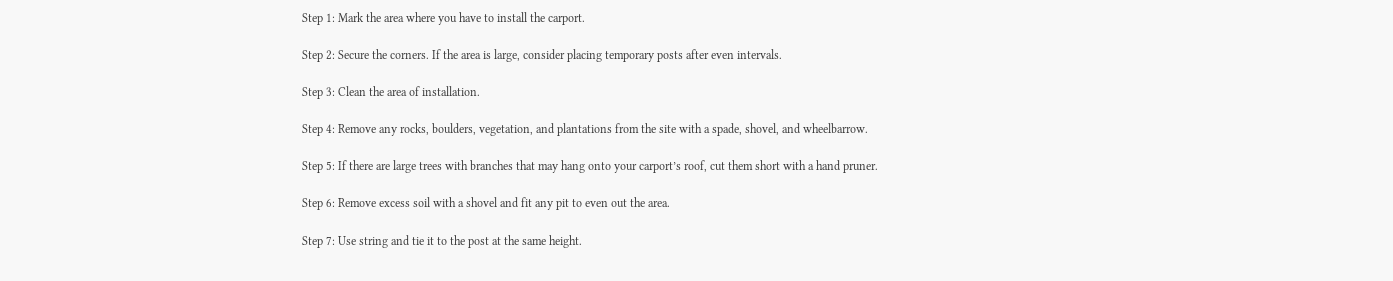Step 1: Mark the area where you have to install the carport.

Step 2: Secure the corners. If the area is large, consider placing temporary posts after even intervals.

Step 3: Clean the area of installation.

Step 4: Remove any rocks, boulders, vegetation, and plantations from the site with a spade, shovel, and wheelbarrow.

Step 5: If there are large trees with branches that may hang onto your carport’s roof, cut them short with a hand pruner.

Step 6: Remove excess soil with a shovel and fit any pit to even out the area.

Step 7: Use string and tie it to the post at the same height.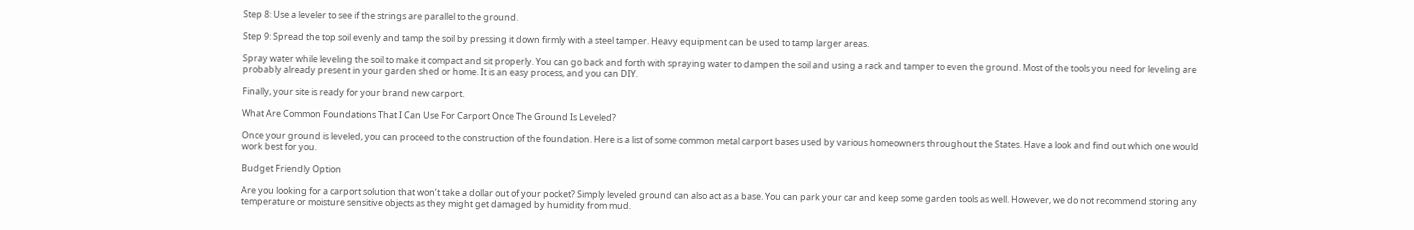Step 8: Use a leveler to see if the strings are parallel to the ground.

Step 9: Spread the top soil evenly and tamp the soil by pressing it down firmly with a steel tamper. Heavy equipment can be used to tamp larger areas.

Spray water while leveling the soil to make it compact and sit properly. You can go back and forth with spraying water to dampen the soil and using a rack and tamper to even the ground. Most of the tools you need for leveling are probably already present in your garden shed or home. It is an easy process, and you can DIY.

Finally, your site is ready for your brand new carport.

What Are Common Foundations That I Can Use For Carport Once The Ground Is Leveled?

Once your ground is leveled, you can proceed to the construction of the foundation. Here is a list of some common metal carport bases used by various homeowners throughout the States. Have a look and find out which one would work best for you.

Budget Friendly Option

Are you looking for a carport solution that won’t take a dollar out of your pocket? Simply leveled ground can also act as a base. You can park your car and keep some garden tools as well. However, we do not recommend storing any temperature or moisture sensitive objects as they might get damaged by humidity from mud.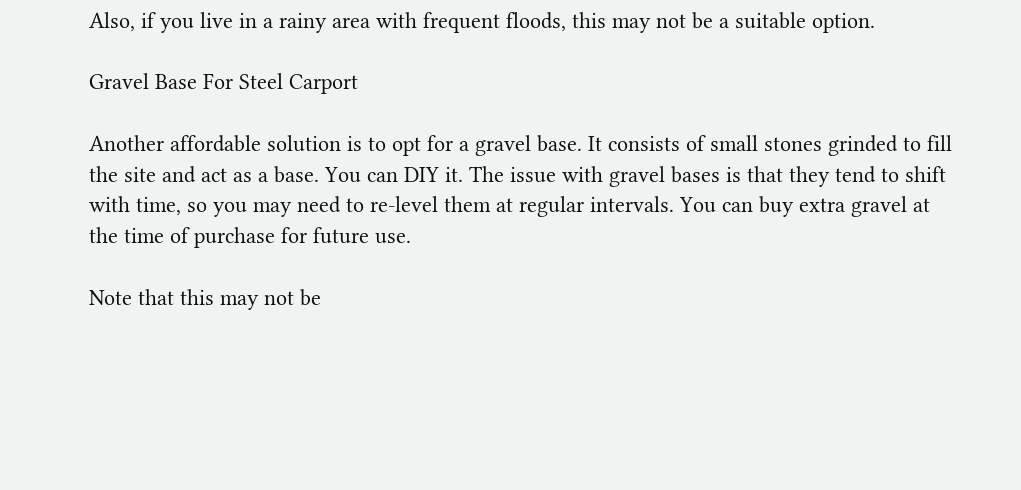Also, if you live in a rainy area with frequent floods, this may not be a suitable option.

Gravel Base For Steel Carport

Another affordable solution is to opt for a gravel base. It consists of small stones grinded to fill the site and act as a base. You can DIY it. The issue with gravel bases is that they tend to shift with time, so you may need to re-level them at regular intervals. You can buy extra gravel at the time of purchase for future use.

Note that this may not be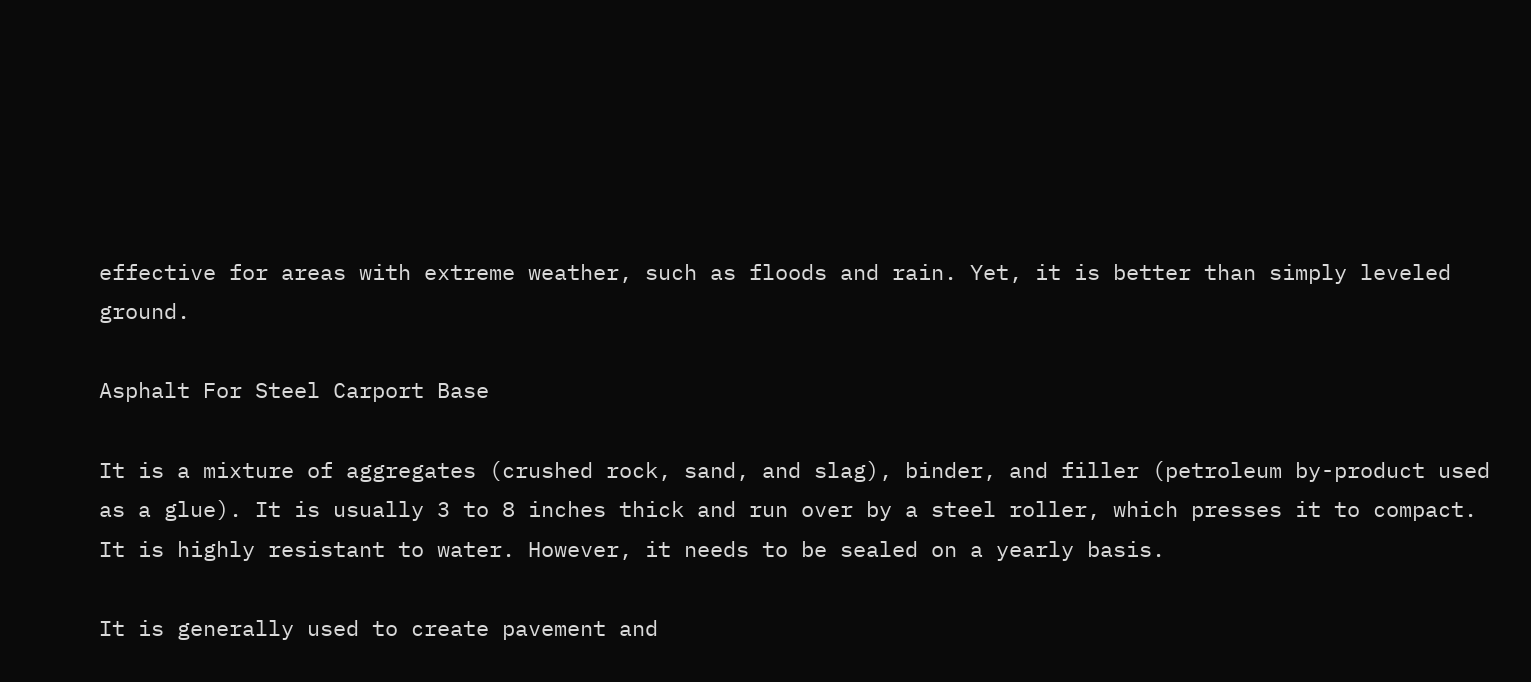effective for areas with extreme weather, such as floods and rain. Yet, it is better than simply leveled ground.

Asphalt For Steel Carport Base

It is a mixture of aggregates (crushed rock, sand, and slag), binder, and filler (petroleum by-product used as a glue). It is usually 3 to 8 inches thick and run over by a steel roller, which presses it to compact. It is highly resistant to water. However, it needs to be sealed on a yearly basis.

It is generally used to create pavement and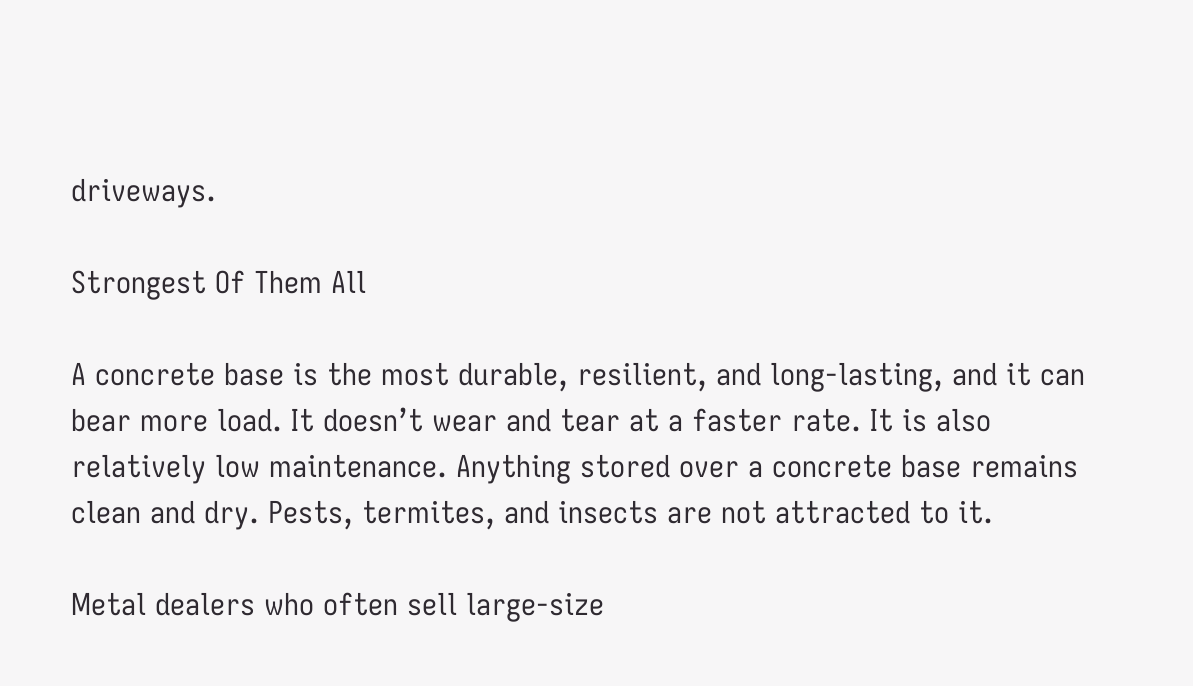driveways.

Strongest Of Them All

A concrete base is the most durable, resilient, and long-lasting, and it can bear more load. It doesn’t wear and tear at a faster rate. It is also relatively low maintenance. Anything stored over a concrete base remains clean and dry. Pests, termites, and insects are not attracted to it.

Metal dealers who often sell large-size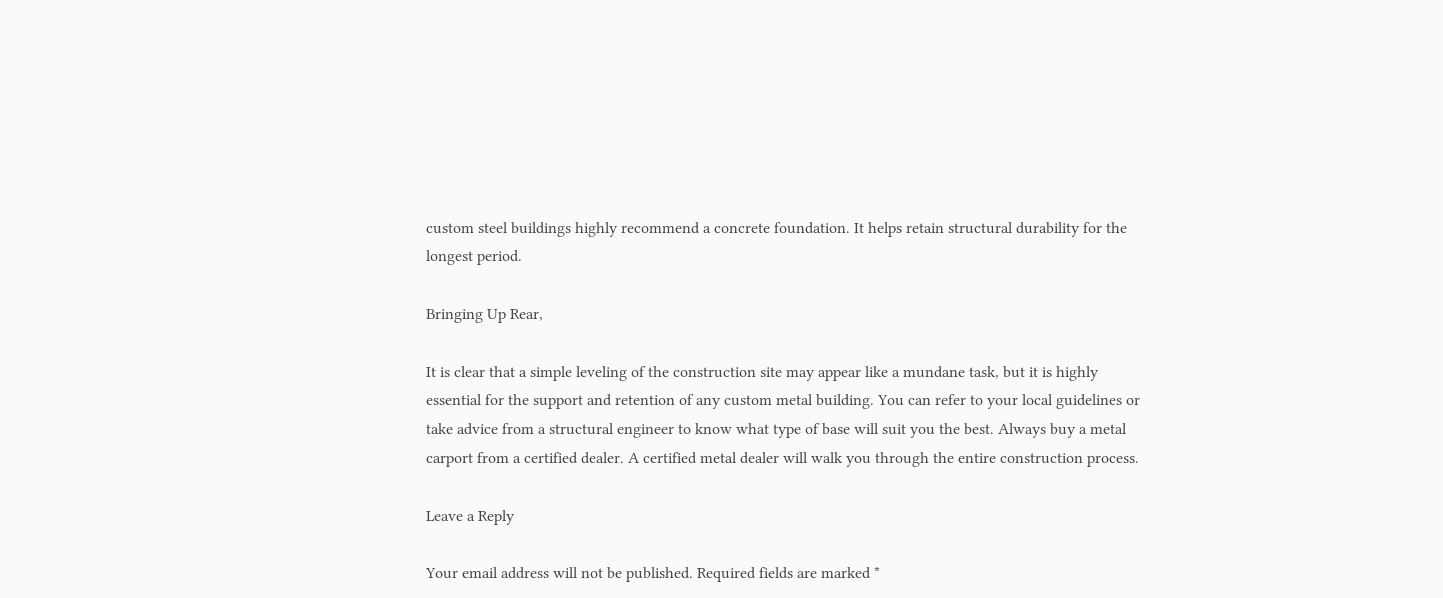custom steel buildings highly recommend a concrete foundation. It helps retain structural durability for the longest period.

Bringing Up Rear,

It is clear that a simple leveling of the construction site may appear like a mundane task, but it is highly essential for the support and retention of any custom metal building. You can refer to your local guidelines or take advice from a structural engineer to know what type of base will suit you the best. Always buy a metal carport from a certified dealer. A certified metal dealer will walk you through the entire construction process.

Leave a Reply

Your email address will not be published. Required fields are marked *